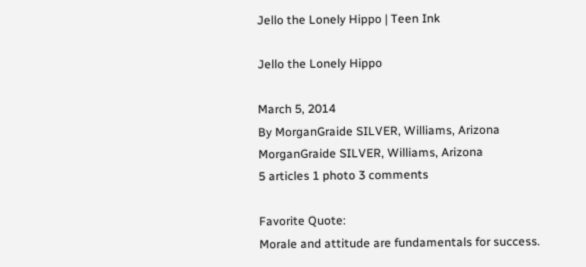Jello the Lonely Hippo | Teen Ink

Jello the Lonely Hippo

March 5, 2014
By MorganGraide SILVER, Williams, Arizona
MorganGraide SILVER, Williams, Arizona
5 articles 1 photo 3 comments

Favorite Quote:
Morale and attitude are fundamentals for success.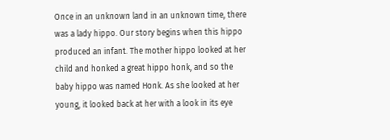Once in an unknown land in an unknown time, there was a lady hippo. Our story begins when this hippo produced an infant. The mother hippo looked at her child and honked a great hippo honk, and so the baby hippo was named Honk. As she looked at her young, it looked back at her with a look in its eye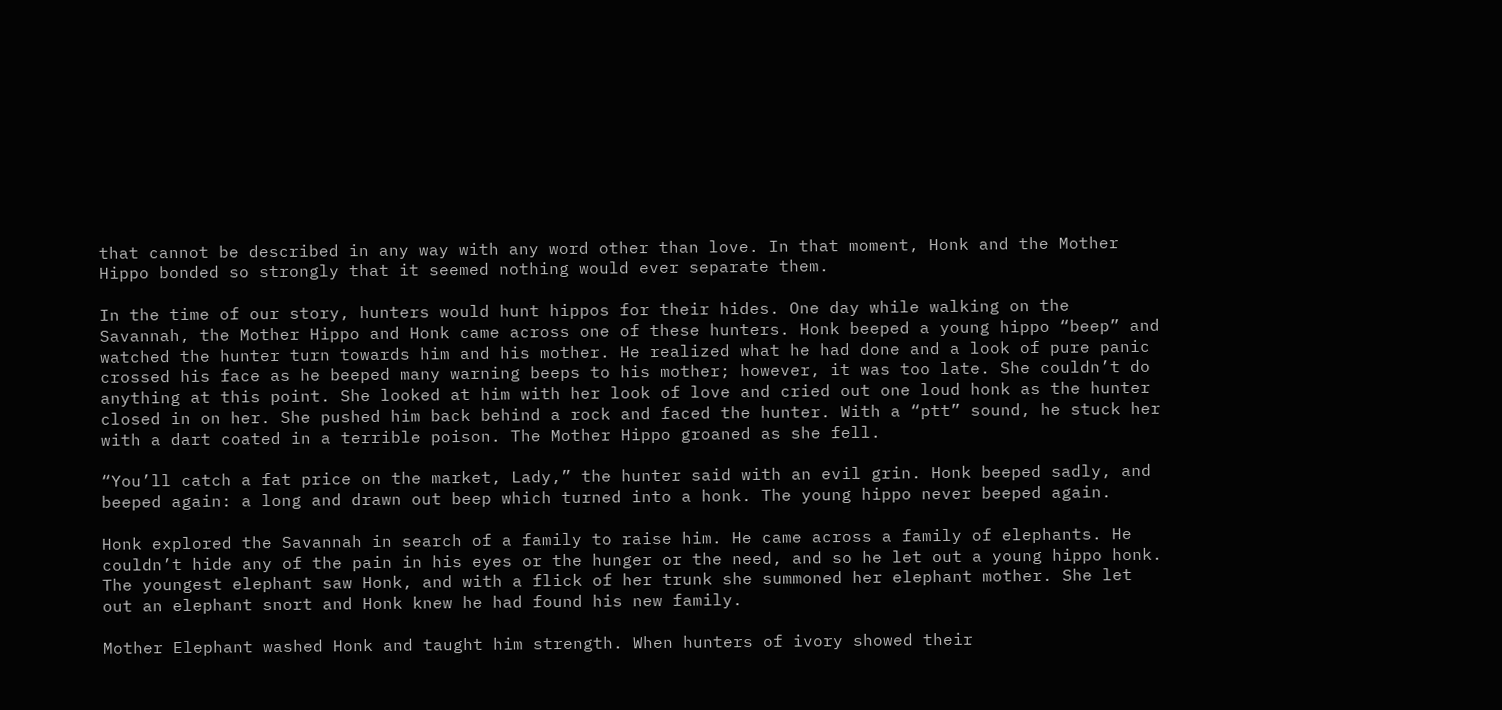that cannot be described in any way with any word other than love. In that moment, Honk and the Mother Hippo bonded so strongly that it seemed nothing would ever separate them.

In the time of our story, hunters would hunt hippos for their hides. One day while walking on the Savannah, the Mother Hippo and Honk came across one of these hunters. Honk beeped a young hippo “beep” and watched the hunter turn towards him and his mother. He realized what he had done and a look of pure panic crossed his face as he beeped many warning beeps to his mother; however, it was too late. She couldn’t do anything at this point. She looked at him with her look of love and cried out one loud honk as the hunter closed in on her. She pushed him back behind a rock and faced the hunter. With a “ptt” sound, he stuck her with a dart coated in a terrible poison. The Mother Hippo groaned as she fell.

“You’ll catch a fat price on the market, Lady,” the hunter said with an evil grin. Honk beeped sadly, and beeped again: a long and drawn out beep which turned into a honk. The young hippo never beeped again.

Honk explored the Savannah in search of a family to raise him. He came across a family of elephants. He couldn’t hide any of the pain in his eyes or the hunger or the need, and so he let out a young hippo honk. The youngest elephant saw Honk, and with a flick of her trunk she summoned her elephant mother. She let out an elephant snort and Honk knew he had found his new family.

Mother Elephant washed Honk and taught him strength. When hunters of ivory showed their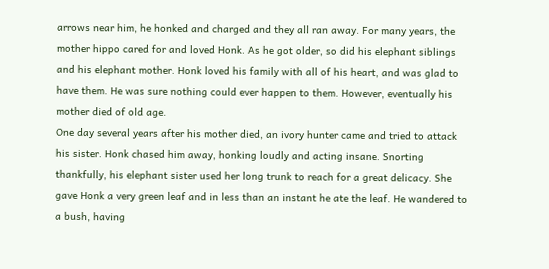arrows near him, he honked and charged and they all ran away. For many years, the mother hippo cared for and loved Honk. As he got older, so did his elephant siblings and his elephant mother. Honk loved his family with all of his heart, and was glad to have them. He was sure nothing could ever happen to them. However, eventually his mother died of old age.
One day several years after his mother died, an ivory hunter came and tried to attack his sister. Honk chased him away, honking loudly and acting insane. Snorting thankfully, his elephant sister used her long trunk to reach for a great delicacy. She gave Honk a very green leaf and in less than an instant he ate the leaf. He wandered to a bush, having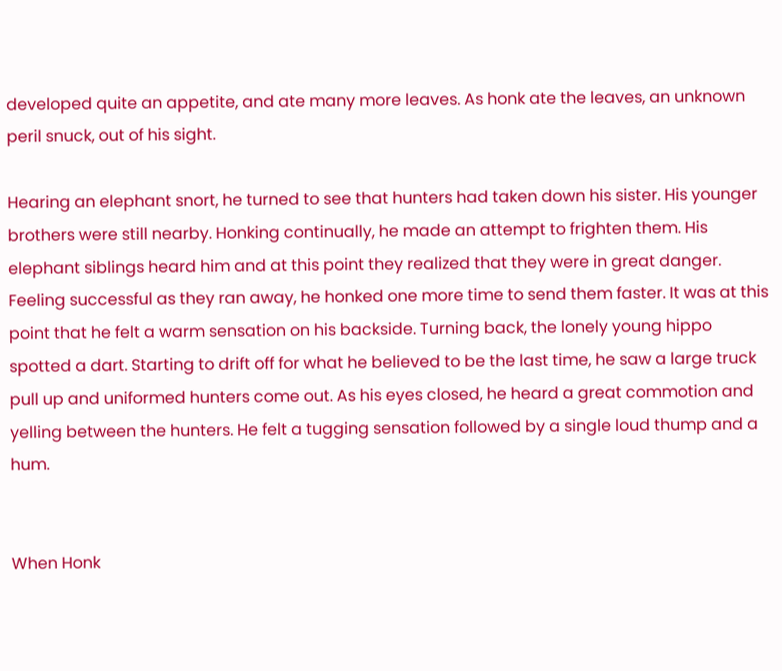developed quite an appetite, and ate many more leaves. As honk ate the leaves, an unknown peril snuck, out of his sight.

Hearing an elephant snort, he turned to see that hunters had taken down his sister. His younger brothers were still nearby. Honking continually, he made an attempt to frighten them. His elephant siblings heard him and at this point they realized that they were in great danger. Feeling successful as they ran away, he honked one more time to send them faster. It was at this point that he felt a warm sensation on his backside. Turning back, the lonely young hippo spotted a dart. Starting to drift off for what he believed to be the last time, he saw a large truck pull up and uniformed hunters come out. As his eyes closed, he heard a great commotion and yelling between the hunters. He felt a tugging sensation followed by a single loud thump and a hum.


When Honk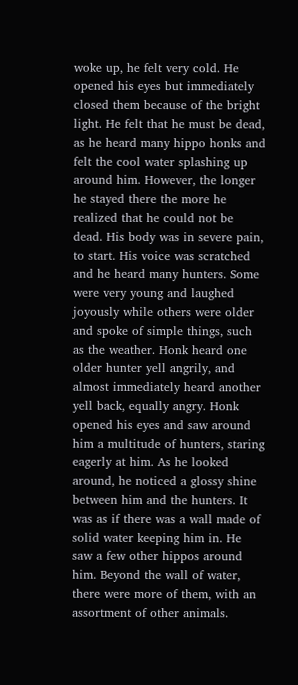woke up, he felt very cold. He opened his eyes but immediately closed them because of the bright light. He felt that he must be dead, as he heard many hippo honks and felt the cool water splashing up around him. However, the longer he stayed there the more he realized that he could not be dead. His body was in severe pain, to start. His voice was scratched and he heard many hunters. Some were very young and laughed joyously while others were older and spoke of simple things, such as the weather. Honk heard one older hunter yell angrily, and almost immediately heard another yell back, equally angry. Honk opened his eyes and saw around him a multitude of hunters, staring eagerly at him. As he looked around, he noticed a glossy shine between him and the hunters. It was as if there was a wall made of solid water keeping him in. He saw a few other hippos around him. Beyond the wall of water, there were more of them, with an assortment of other animals.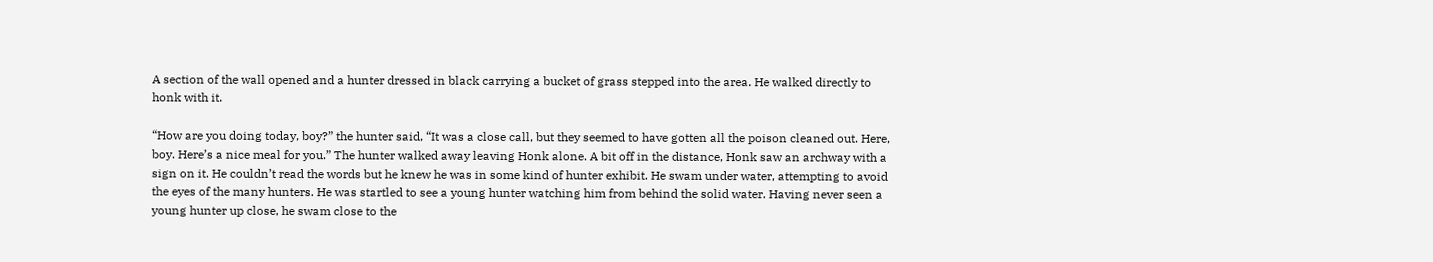A section of the wall opened and a hunter dressed in black carrying a bucket of grass stepped into the area. He walked directly to honk with it.

“How are you doing today, boy?” the hunter said, “It was a close call, but they seemed to have gotten all the poison cleaned out. Here, boy. Here’s a nice meal for you.” The hunter walked away leaving Honk alone. A bit off in the distance, Honk saw an archway with a sign on it. He couldn’t read the words but he knew he was in some kind of hunter exhibit. He swam under water, attempting to avoid the eyes of the many hunters. He was startled to see a young hunter watching him from behind the solid water. Having never seen a young hunter up close, he swam close to the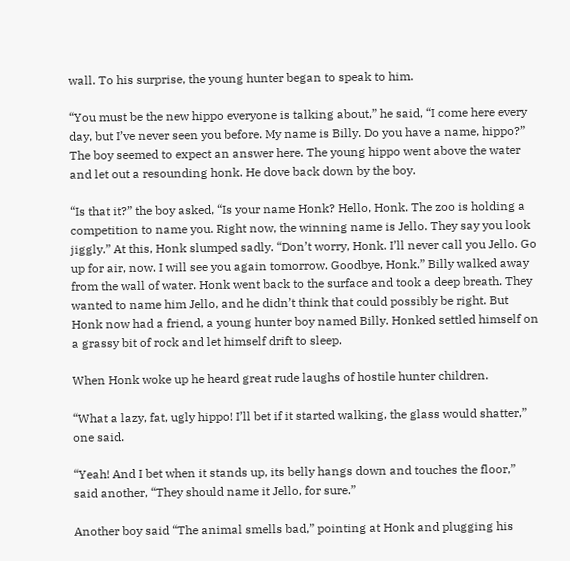wall. To his surprise, the young hunter began to speak to him.

“You must be the new hippo everyone is talking about,” he said, “I come here every day, but I’ve never seen you before. My name is Billy. Do you have a name, hippo?” The boy seemed to expect an answer here. The young hippo went above the water and let out a resounding honk. He dove back down by the boy.

“Is that it?” the boy asked, “Is your name Honk? Hello, Honk. The zoo is holding a competition to name you. Right now, the winning name is Jello. They say you look jiggly.” At this, Honk slumped sadly. “Don’t worry, Honk. I’ll never call you Jello. Go up for air, now. I will see you again tomorrow. Goodbye, Honk.” Billy walked away from the wall of water. Honk went back to the surface and took a deep breath. They wanted to name him Jello, and he didn’t think that could possibly be right. But Honk now had a friend, a young hunter boy named Billy. Honked settled himself on a grassy bit of rock and let himself drift to sleep.

When Honk woke up he heard great rude laughs of hostile hunter children.

“What a lazy, fat, ugly hippo! I’ll bet if it started walking, the glass would shatter,” one said.

“Yeah! And I bet when it stands up, its belly hangs down and touches the floor,” said another, “They should name it Jello, for sure.”

Another boy said “The animal smells bad,” pointing at Honk and plugging his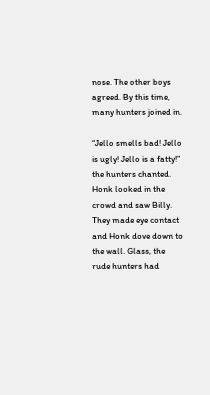nose. The other boys agreed. By this time, many hunters joined in.

“Jello smells bad! Jello is ugly! Jello is a fatty!” the hunters chanted. Honk looked in the crowd and saw Billy. They made eye contact and Honk dove down to the wall. Glass, the rude hunters had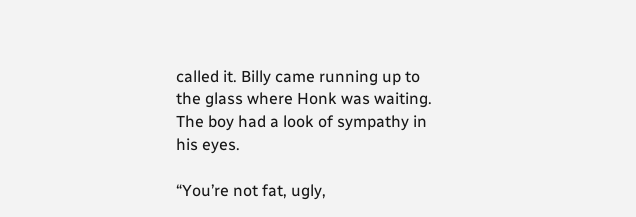called it. Billy came running up to the glass where Honk was waiting. The boy had a look of sympathy in his eyes.

“You’re not fat, ugly,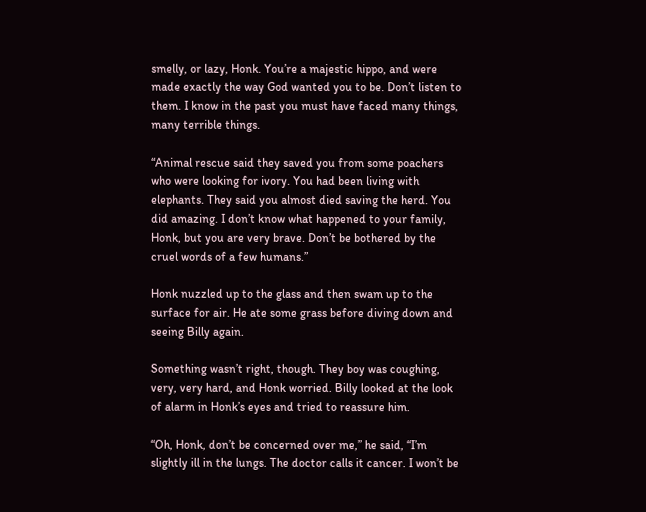smelly, or lazy, Honk. You’re a majestic hippo, and were made exactly the way God wanted you to be. Don’t listen to them. I know in the past you must have faced many things, many terrible things.

“Animal rescue said they saved you from some poachers who were looking for ivory. You had been living with elephants. They said you almost died saving the herd. You did amazing. I don’t know what happened to your family, Honk, but you are very brave. Don’t be bothered by the cruel words of a few humans.”

Honk nuzzled up to the glass and then swam up to the surface for air. He ate some grass before diving down and seeing Billy again.

Something wasn’t right, though. They boy was coughing, very, very hard, and Honk worried. Billy looked at the look of alarm in Honk’s eyes and tried to reassure him.

“Oh, Honk, don’t be concerned over me,” he said, “I’m slightly ill in the lungs. The doctor calls it cancer. I won’t be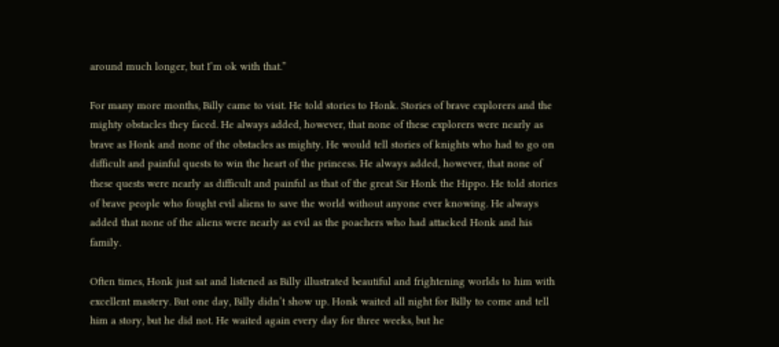around much longer, but I’m ok with that.”

For many more months, Billy came to visit. He told stories to Honk. Stories of brave explorers and the mighty obstacles they faced. He always added, however, that none of these explorers were nearly as brave as Honk and none of the obstacles as mighty. He would tell stories of knights who had to go on difficult and painful quests to win the heart of the princess. He always added, however, that none of these quests were nearly as difficult and painful as that of the great Sir Honk the Hippo. He told stories of brave people who fought evil aliens to save the world without anyone ever knowing. He always added that none of the aliens were nearly as evil as the poachers who had attacked Honk and his family.

Often times, Honk just sat and listened as Billy illustrated beautiful and frightening worlds to him with excellent mastery. But one day, Billy didn’t show up. Honk waited all night for Billy to come and tell him a story, but he did not. He waited again every day for three weeks, but he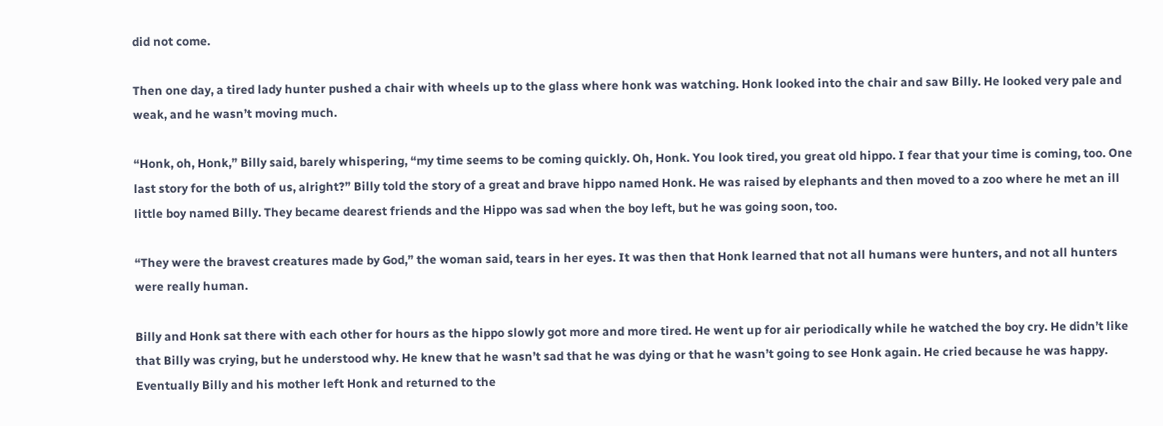did not come.

Then one day, a tired lady hunter pushed a chair with wheels up to the glass where honk was watching. Honk looked into the chair and saw Billy. He looked very pale and weak, and he wasn’t moving much.

“Honk, oh, Honk,” Billy said, barely whispering, “my time seems to be coming quickly. Oh, Honk. You look tired, you great old hippo. I fear that your time is coming, too. One last story for the both of us, alright?” Billy told the story of a great and brave hippo named Honk. He was raised by elephants and then moved to a zoo where he met an ill little boy named Billy. They became dearest friends and the Hippo was sad when the boy left, but he was going soon, too.

“They were the bravest creatures made by God,” the woman said, tears in her eyes. It was then that Honk learned that not all humans were hunters, and not all hunters were really human.

Billy and Honk sat there with each other for hours as the hippo slowly got more and more tired. He went up for air periodically while he watched the boy cry. He didn’t like that Billy was crying, but he understood why. He knew that he wasn’t sad that he was dying or that he wasn’t going to see Honk again. He cried because he was happy. Eventually Billy and his mother left Honk and returned to the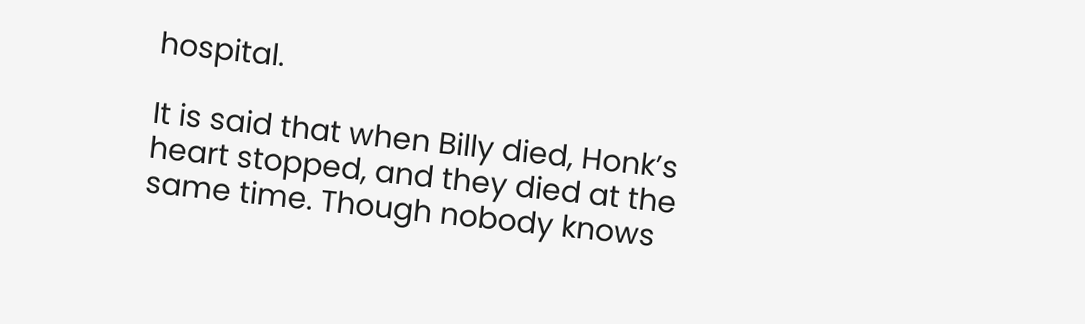hospital.

It is said that when Billy died, Honk’s heart stopped, and they died at the same time. Though nobody knows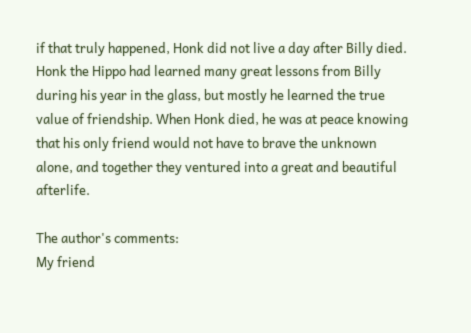if that truly happened, Honk did not live a day after Billy died. Honk the Hippo had learned many great lessons from Billy during his year in the glass, but mostly he learned the true value of friendship. When Honk died, he was at peace knowing that his only friend would not have to brave the unknown alone, and together they ventured into a great and beautiful afterlife.

The author's comments:
My friend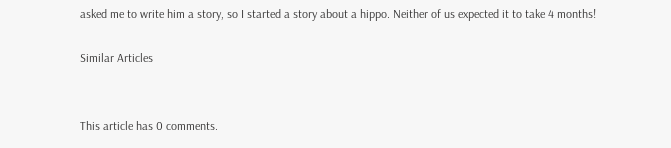asked me to write him a story, so I started a story about a hippo. Neither of us expected it to take 4 months!

Similar Articles


This article has 0 comments.